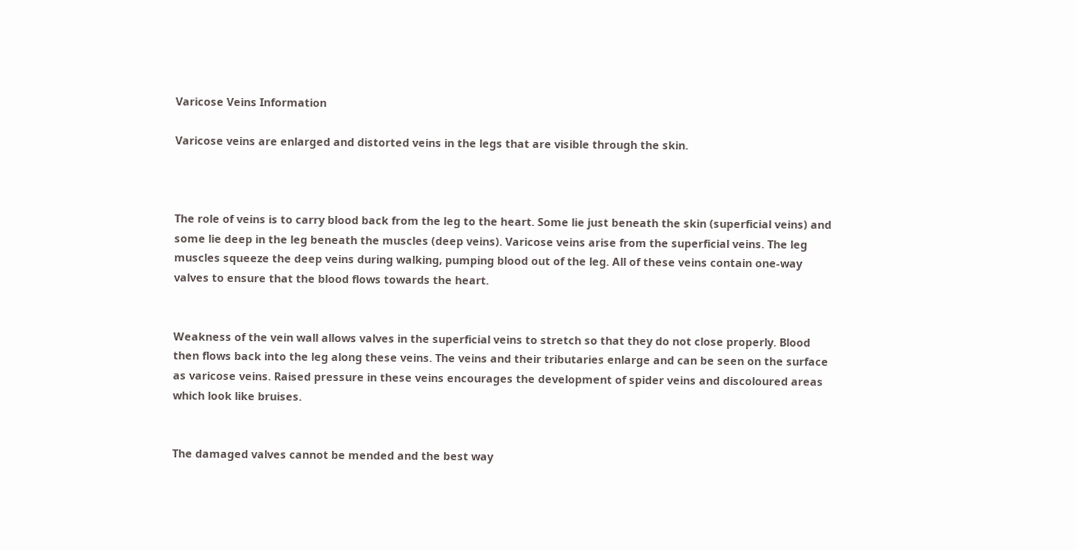Varicose Veins Information

Varicose veins are enlarged and distorted veins in the legs that are visible through the skin.



The role of veins is to carry blood back from the leg to the heart. Some lie just beneath the skin (superficial veins) and some lie deep in the leg beneath the muscles (deep veins). Varicose veins arise from the superficial veins. The leg muscles squeeze the deep veins during walking, pumping blood out of the leg. All of these veins contain one-way valves to ensure that the blood flows towards the heart.


Weakness of the vein wall allows valves in the superficial veins to stretch so that they do not close properly. Blood then flows back into the leg along these veins. The veins and their tributaries enlarge and can be seen on the surface as varicose veins. Raised pressure in these veins encourages the development of spider veins and discoloured areas which look like bruises.


The damaged valves cannot be mended and the best way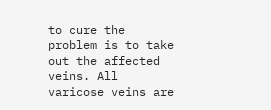to cure the problem is to take out the affected veins. All varicose veins are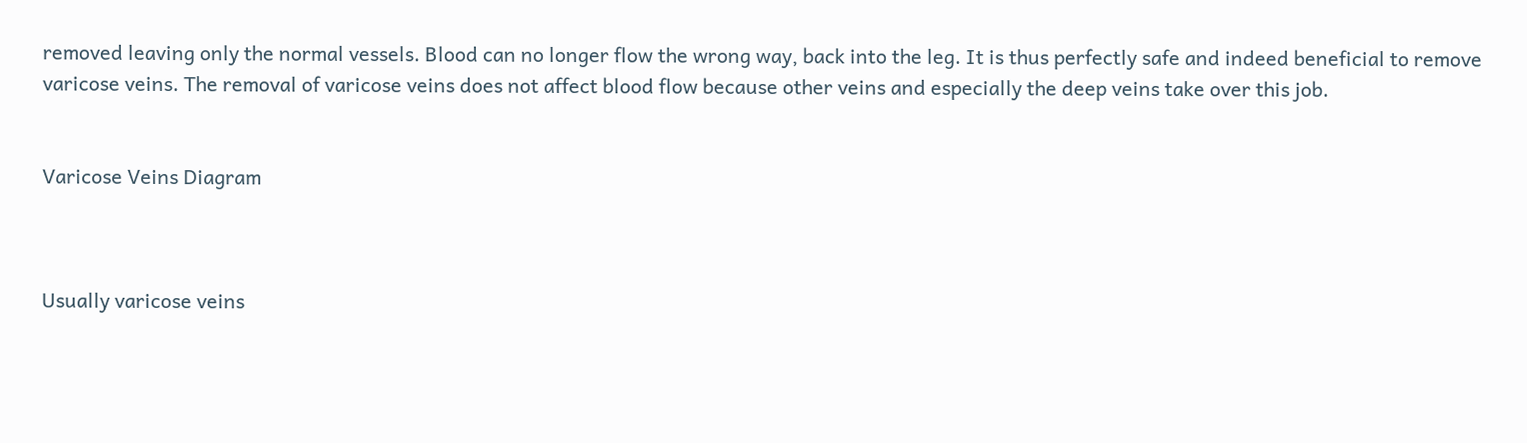removed leaving only the normal vessels. Blood can no longer flow the wrong way, back into the leg. It is thus perfectly safe and indeed beneficial to remove varicose veins. The removal of varicose veins does not affect blood flow because other veins and especially the deep veins take over this job.


Varicose Veins Diagram



Usually varicose veins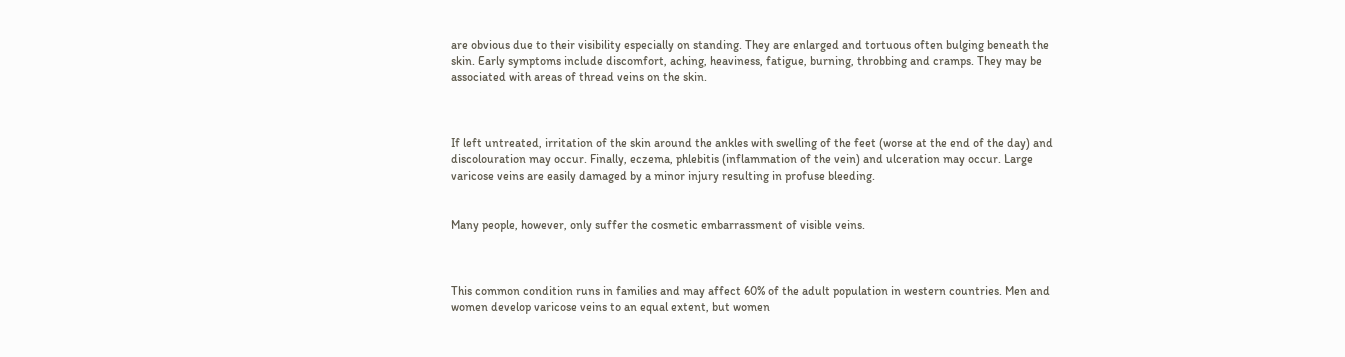are obvious due to their visibility especially on standing. They are enlarged and tortuous often bulging beneath the skin. Early symptoms include discomfort, aching, heaviness, fatigue, burning, throbbing and cramps. They may be associated with areas of thread veins on the skin.



If left untreated, irritation of the skin around the ankles with swelling of the feet (worse at the end of the day) and discolouration may occur. Finally, eczema, phlebitis (inflammation of the vein) and ulceration may occur. Large varicose veins are easily damaged by a minor injury resulting in profuse bleeding.


Many people, however, only suffer the cosmetic embarrassment of visible veins.



This common condition runs in families and may affect 60% of the adult population in western countries. Men and women develop varicose veins to an equal extent, but women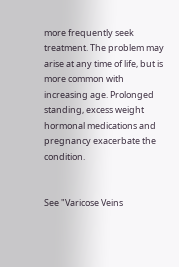more frequently seek treatment. The problem may arise at any time of life, but is more common with increasing age. Prolonged standing, excess weight hormonal medications and pregnancy exacerbate the condition.


See "Varicose Veins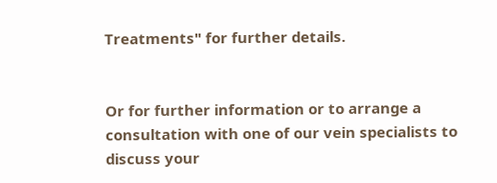Treatments" for further details.


Or for further information or to arrange a consultation with one of our vein specialists to discuss your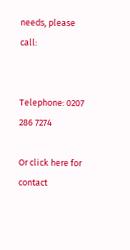needs, please call:


Telephone: 0207 286 7274

Or click here for contact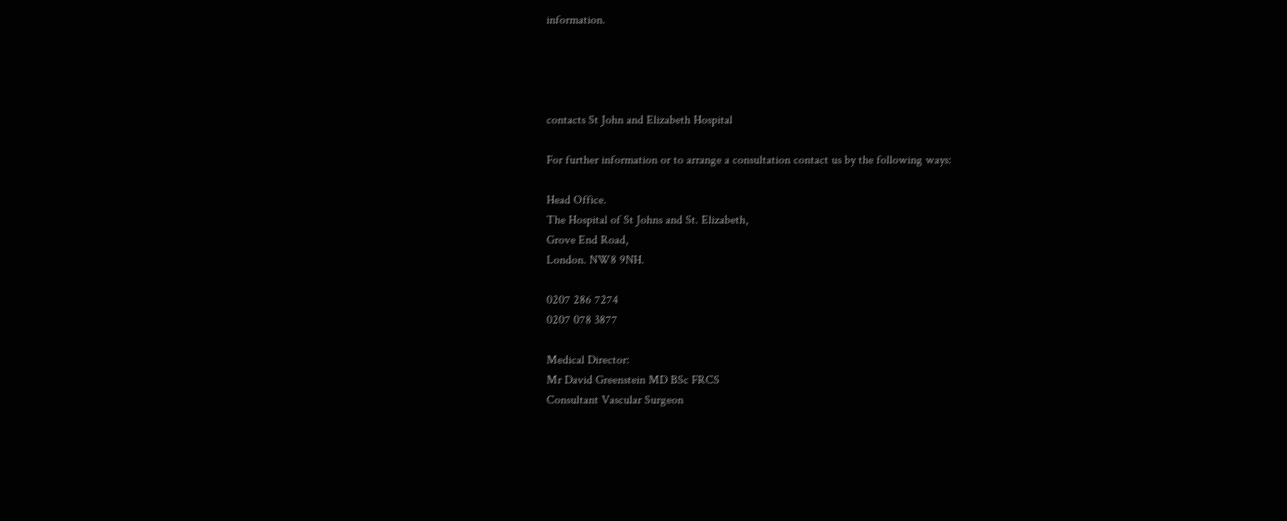information.




contacts St John and Elizabeth Hospital

For further information or to arrange a consultation contact us by the following ways:

Head Office.
The Hospital of St Johns and St. Elizabeth,
Grove End Road,
London. NW8 9NH.

0207 286 7274
0207 078 3877

Medical Director:
Mr David Greenstein MD BSc FRCS
Consultant Vascular Surgeon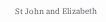St John and Elizabeth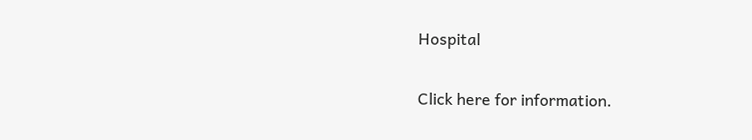Hospital

Click here for information.